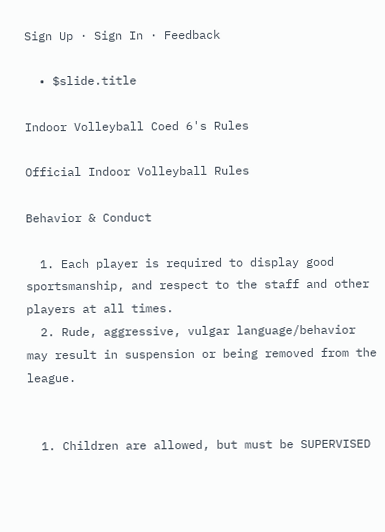Sign Up · Sign In · Feedback

  • $slide.title

Indoor Volleyball Coed 6's Rules

Official Indoor Volleyball Rules

Behavior & Conduct

  1. Each player is required to display good sportsmanship, and respect to the staff and other players at all times.
  2. Rude, aggressive, vulgar language/behavior may result in suspension or being removed from the league.


  1. Children are allowed, but must be SUPERVISED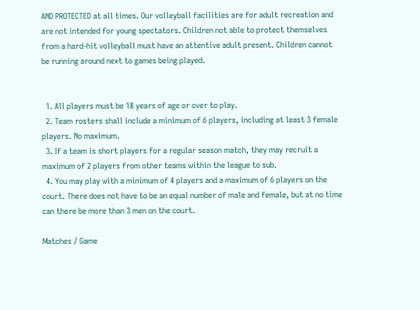AND PROTECTED at all times. Our volleyball facilities are for adult recreation and are not intended for young spectators. Children not able to protect themselves from a hard-hit volleyball must have an attentive adult present. Children cannot be running around next to games being played.


  1. All players must be 18 years of age or over to play.
  2. Team rosters shall include a minimum of 6 players, including at least 3 female players. No maximum.
  3. If a team is short players for a regular season match, they may recruit a maximum of 2 players from other teams within the league to sub.
  4. You may play with a minimum of 4 players and a maximum of 6 players on the court. There does not have to be an equal number of male and female, but at no time can there be more than 3 men on the court.

Matches / Game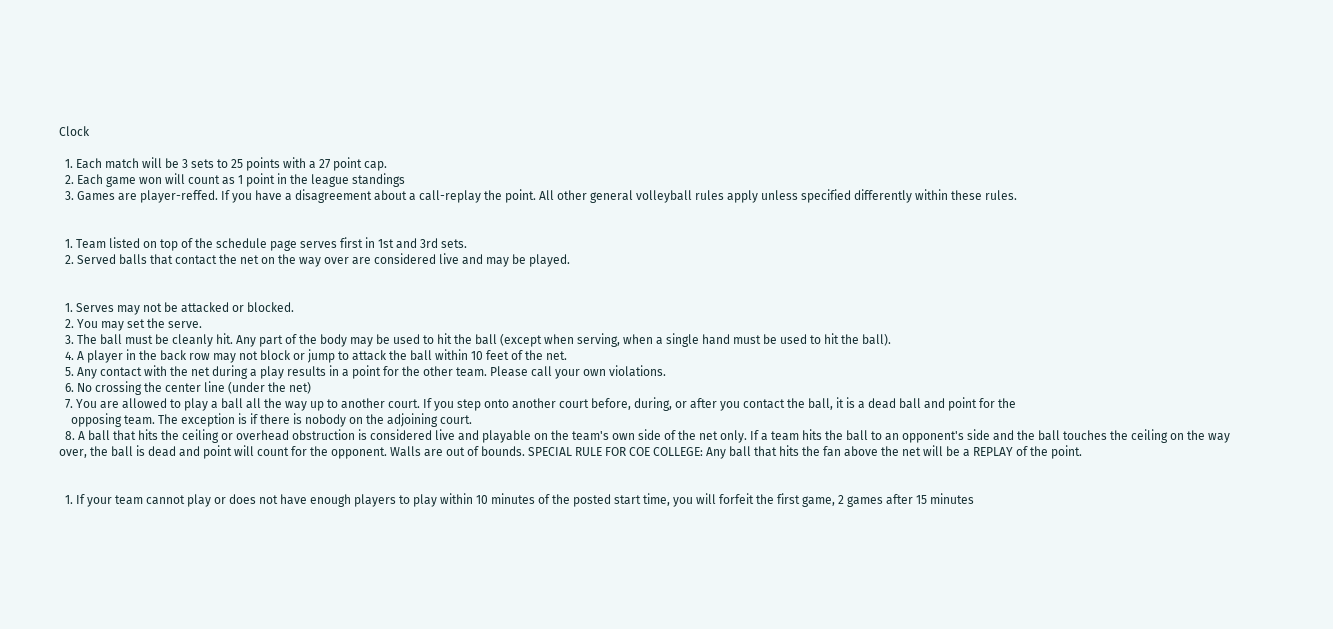Clock

  1. Each match will be 3 sets to 25 points with a 27 point cap.
  2. Each game won will count as 1 point in the league standings
  3. Games are player-reffed. If you have a disagreement about a call-replay the point. All other general volleyball rules apply unless specified differently within these rules.


  1. Team listed on top of the schedule page serves first in 1st and 3rd sets.
  2. Served balls that contact the net on the way over are considered live and may be played.


  1. Serves may not be attacked or blocked.
  2. You may set the serve.
  3. The ball must be cleanly hit. Any part of the body may be used to hit the ball (except when serving, when a single hand must be used to hit the ball).
  4. A player in the back row may not block or jump to attack the ball within 10 feet of the net.
  5. Any contact with the net during a play results in a point for the other team. Please call your own violations.
  6. No crossing the center line (under the net)
  7. You are allowed to play a ball all the way up to another court. If you step onto another court before, during, or after you contact the ball, it is a dead ball and point for the
    opposing team. The exception is if there is nobody on the adjoining court.
  8. A ball that hits the ceiling or overhead obstruction is considered live and playable on the team's own side of the net only. If a team hits the ball to an opponent's side and the ball touches the ceiling on the way over, the ball is dead and point will count for the opponent. Walls are out of bounds. SPECIAL RULE FOR COE COLLEGE: Any ball that hits the fan above the net will be a REPLAY of the point.


  1. If your team cannot play or does not have enough players to play within 10 minutes of the posted start time, you will forfeit the first game, 2 games after 15 minutes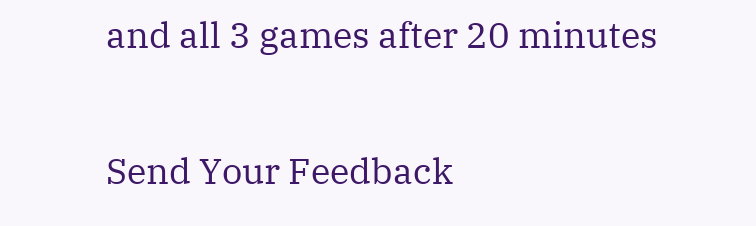and all 3 games after 20 minutes

Send Your Feedback